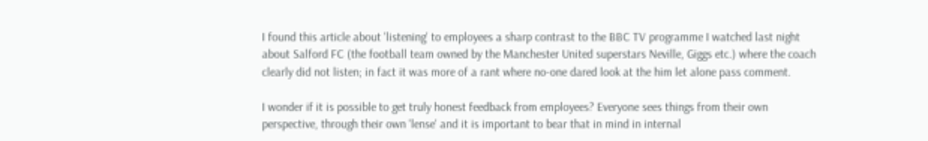I found this article about 'listening' to employees a sharp contrast to the BBC TV programme I watched last night about Salford FC (the football team owned by the Manchester United superstars Neville, Giggs etc.) where the coach clearly did not listen; in fact it was more of a rant where no-one dared look at the him let alone pass comment.

I wonder if it is possible to get truly honest feedback from employees? Everyone sees things from their own perspective, through their own 'lense' and it is important to bear that in mind in internal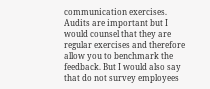communication exercises. Audits are important but I would counsel that they are regular exercises and therefore allow you to benchmark the feedback. But I would also say that do not survey employees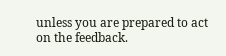unless you are prepared to act on the feedback.